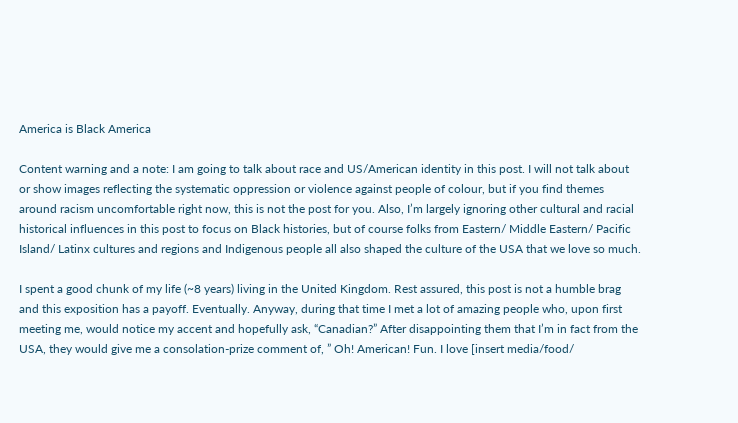America is Black America

Content warning and a note: I am going to talk about race and US/American identity in this post. I will not talk about or show images reflecting the systematic oppression or violence against people of colour, but if you find themes around racism uncomfortable right now, this is not the post for you. Also, I’m largely ignoring other cultural and racial historical influences in this post to focus on Black histories, but of course folks from Eastern/ Middle Eastern/ Pacific Island/ Latinx cultures and regions and Indigenous people all also shaped the culture of the USA that we love so much.

I spent a good chunk of my life (~8 years) living in the United Kingdom. Rest assured, this post is not a humble brag and this exposition has a payoff. Eventually. Anyway, during that time I met a lot of amazing people who, upon first meeting me, would notice my accent and hopefully ask, “Canadian?” After disappointing them that I’m in fact from the USA, they would give me a consolation-prize comment of, ” Oh! American! Fun. I love [insert media/food/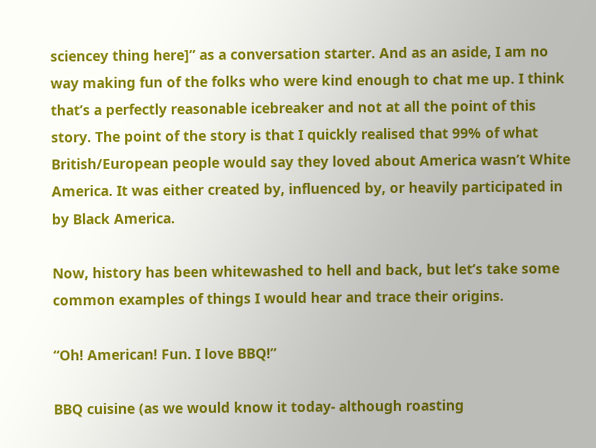sciencey thing here]” as a conversation starter. And as an aside, I am no way making fun of the folks who were kind enough to chat me up. I think that’s a perfectly reasonable icebreaker and not at all the point of this story. The point of the story is that I quickly realised that 99% of what British/European people would say they loved about America wasn’t White America. It was either created by, influenced by, or heavily participated in by Black America.

Now, history has been whitewashed to hell and back, but let’s take some common examples of things I would hear and trace their origins.

“Oh! American! Fun. I love BBQ!”

BBQ cuisine (as we would know it today- although roasting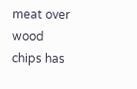meat over wood chips has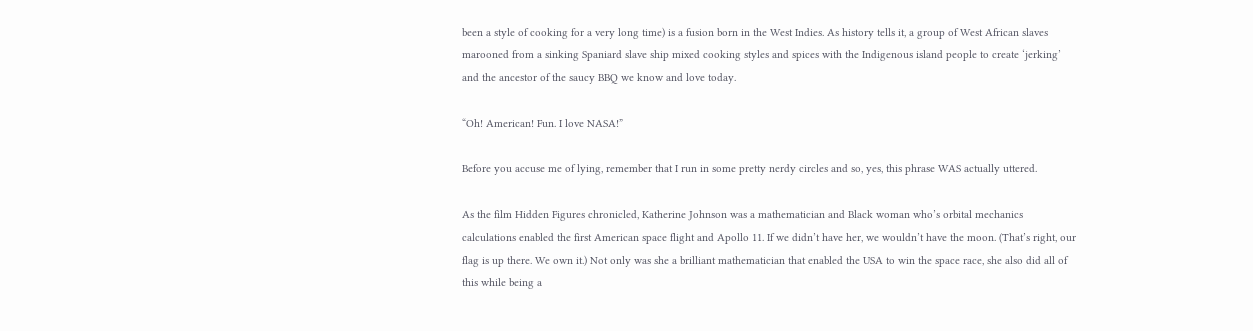been a style of cooking for a very long time) is a fusion born in the West Indies. As history tells it, a group of West African slaves marooned from a sinking Spaniard slave ship mixed cooking styles and spices with the Indigenous island people to create ‘jerking’ and the ancestor of the saucy BBQ we know and love today.

“Oh! American! Fun. I love NASA!”

Before you accuse me of lying, remember that I run in some pretty nerdy circles and so, yes, this phrase WAS actually uttered.

As the film Hidden Figures chronicled, Katherine Johnson was a mathematician and Black woman who’s orbital mechanics calculations enabled the first American space flight and Apollo 11. If we didn’t have her, we wouldn’t have the moon. (That’s right, our flag is up there. We own it.) Not only was she a brilliant mathematician that enabled the USA to win the space race, she also did all of this while being a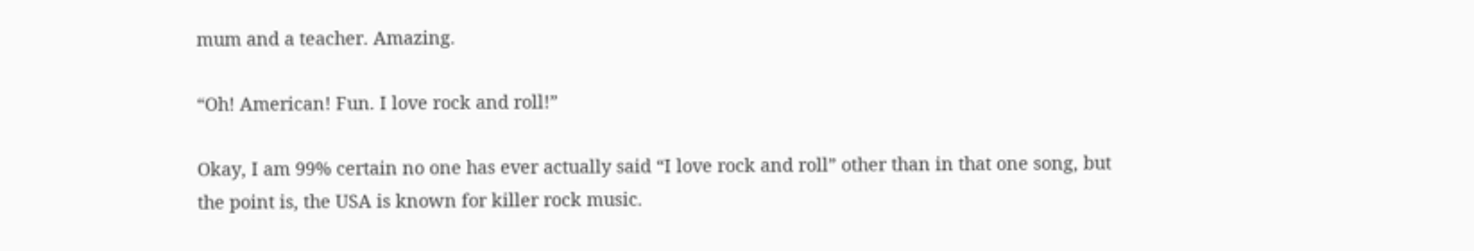mum and a teacher. Amazing.

“Oh! American! Fun. I love rock and roll!”

Okay, I am 99% certain no one has ever actually said “I love rock and roll” other than in that one song, but the point is, the USA is known for killer rock music.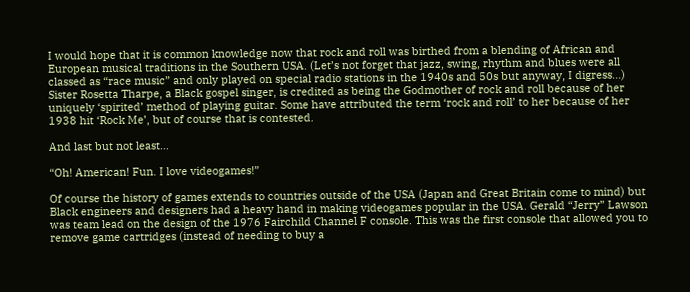I would hope that it is common knowledge now that rock and roll was birthed from a blending of African and European musical traditions in the Southern USA. (Let’s not forget that jazz, swing, rhythm and blues were all classed as “race music” and only played on special radio stations in the 1940s and 50s but anyway, I digress…) Sister Rosetta Tharpe, a Black gospel singer, is credited as being the Godmother of rock and roll because of her uniquely ‘spirited’ method of playing guitar. Some have attributed the term ‘rock and roll’ to her because of her 1938 hit ‘Rock Me’, but of course that is contested.

And last but not least…

“Oh! American! Fun. I love videogames!”

Of course the history of games extends to countries outside of the USA (Japan and Great Britain come to mind) but Black engineers and designers had a heavy hand in making videogames popular in the USA. Gerald “Jerry” Lawson was team lead on the design of the 1976 Fairchild Channel F console. This was the first console that allowed you to remove game cartridges (instead of needing to buy a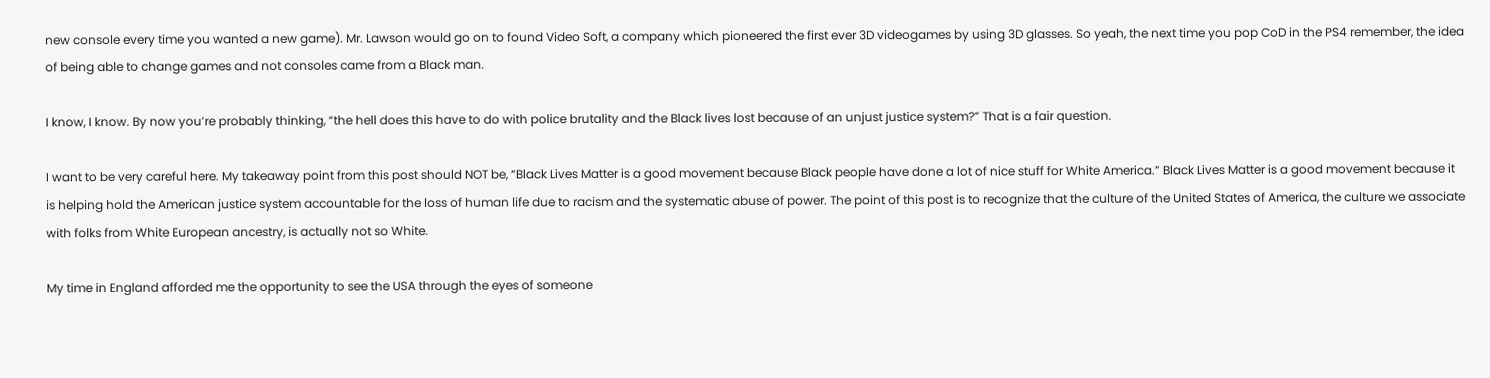new console every time you wanted a new game). Mr. Lawson would go on to found Video Soft, a company which pioneered the first ever 3D videogames by using 3D glasses. So yeah, the next time you pop CoD in the PS4 remember, the idea of being able to change games and not consoles came from a Black man.

I know, I know. By now you’re probably thinking, “the hell does this have to do with police brutality and the Black lives lost because of an unjust justice system?” That is a fair question.

I want to be very careful here. My takeaway point from this post should NOT be, “Black Lives Matter is a good movement because Black people have done a lot of nice stuff for White America.” Black Lives Matter is a good movement because it is helping hold the American justice system accountable for the loss of human life due to racism and the systematic abuse of power. The point of this post is to recognize that the culture of the United States of America, the culture we associate with folks from White European ancestry, is actually not so White.

My time in England afforded me the opportunity to see the USA through the eyes of someone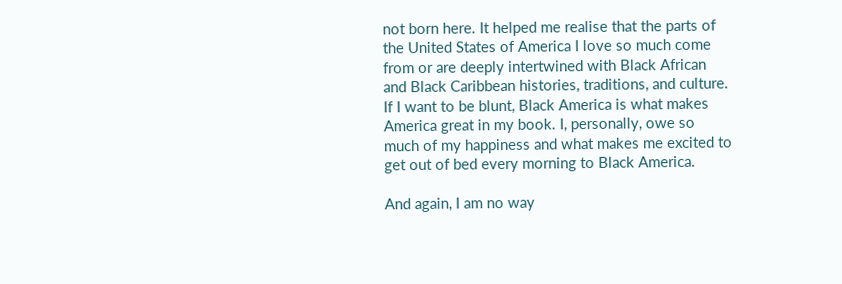not born here. It helped me realise that the parts of the United States of America I love so much come from or are deeply intertwined with Black African and Black Caribbean histories, traditions, and culture. If I want to be blunt, Black America is what makes America great in my book. I, personally, owe so much of my happiness and what makes me excited to get out of bed every morning to Black America.

And again, I am no way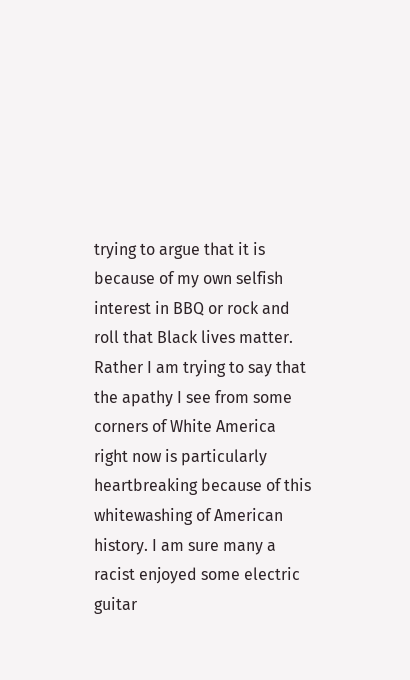trying to argue that it is because of my own selfish interest in BBQ or rock and roll that Black lives matter. Rather I am trying to say that the apathy I see from some corners of White America right now is particularly heartbreaking because of this whitewashing of American history. I am sure many a racist enjoyed some electric guitar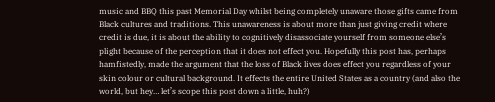music and BBQ this past Memorial Day whilst being completely unaware those gifts came from Black cultures and traditions. This unawareness is about more than just giving credit where credit is due, it is about the ability to cognitively disassociate yourself from someone else’s plight because of the perception that it does not effect you. Hopefully this post has, perhaps hamfistedly, made the argument that the loss of Black lives does effect you regardless of your skin colour or cultural background. It effects the entire United States as a country (and also the world, but hey… let’s scope this post down a little, huh?)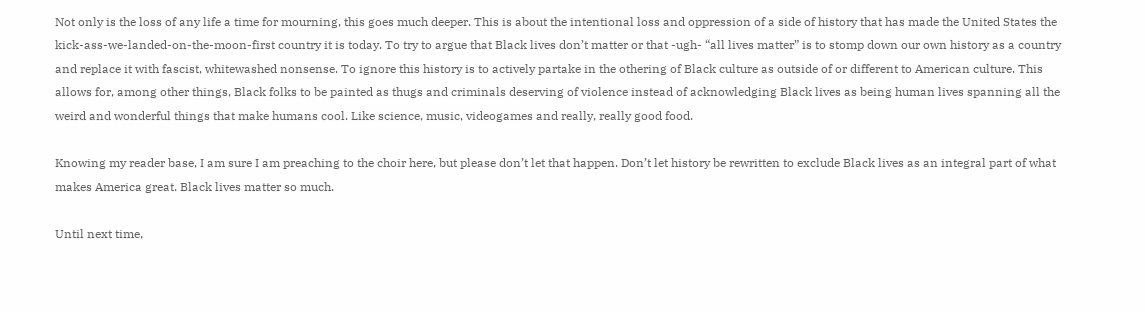Not only is the loss of any life a time for mourning, this goes much deeper. This is about the intentional loss and oppression of a side of history that has made the United States the kick-ass-we-landed-on-the-moon-first country it is today. To try to argue that Black lives don’t matter or that -ugh- “all lives matter” is to stomp down our own history as a country and replace it with fascist, whitewashed nonsense. To ignore this history is to actively partake in the othering of Black culture as outside of or different to American culture. This allows for, among other things, Black folks to be painted as thugs and criminals deserving of violence instead of acknowledging Black lives as being human lives spanning all the weird and wonderful things that make humans cool. Like science, music, videogames and really, really good food.

Knowing my reader base, I am sure I am preaching to the choir here, but please don’t let that happen. Don’t let history be rewritten to exclude Black lives as an integral part of what makes America great. Black lives matter so much.

Until next time,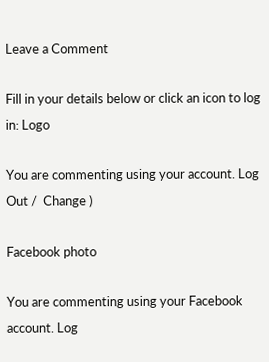Leave a Comment

Fill in your details below or click an icon to log in: Logo

You are commenting using your account. Log Out /  Change )

Facebook photo

You are commenting using your Facebook account. Log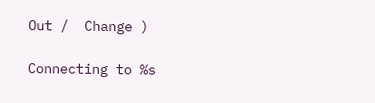Out /  Change )

Connecting to %s